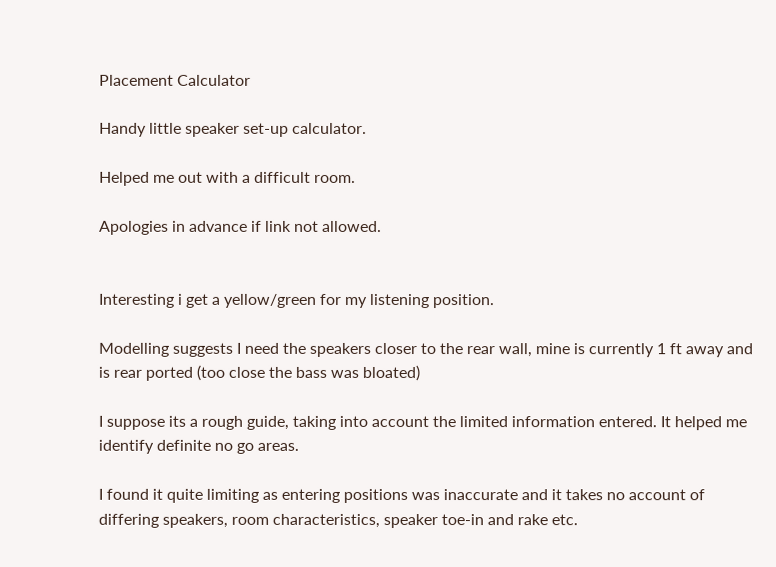Placement Calculator

Handy little speaker set-up calculator.

Helped me out with a difficult room.

Apologies in advance if link not allowed.


Interesting i get a yellow/green for my listening position.

Modelling suggests I need the speakers closer to the rear wall, mine is currently 1 ft away and is rear ported (too close the bass was bloated)

I suppose its a rough guide, taking into account the limited information entered. It helped me identify definite no go areas.

I found it quite limiting as entering positions was inaccurate and it takes no account of differing speakers, room characteristics, speaker toe-in and rake etc.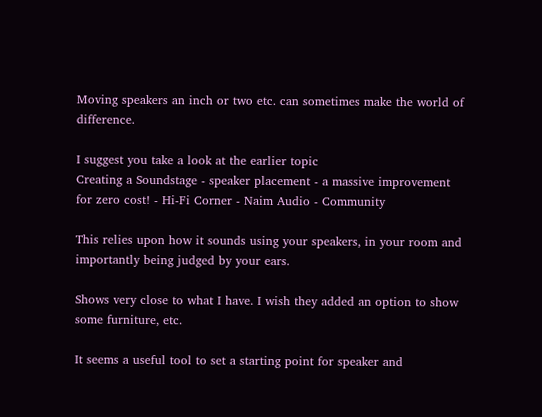Moving speakers an inch or two etc. can sometimes make the world of difference.

I suggest you take a look at the earlier topic
Creating a Soundstage - speaker placement - a massive improvement for zero cost! - Hi-Fi Corner - Naim Audio - Community

This relies upon how it sounds using your speakers, in your room and importantly being judged by your ears.

Shows very close to what I have. I wish they added an option to show some furniture, etc.

It seems a useful tool to set a starting point for speaker and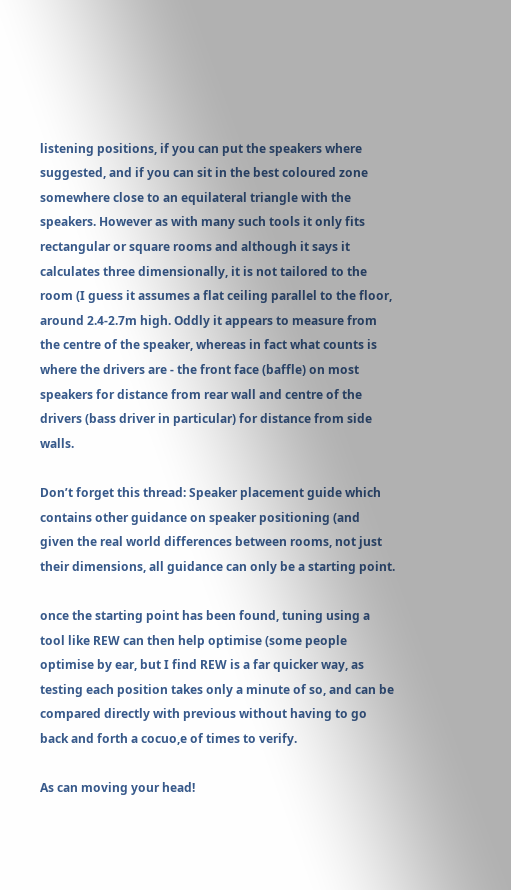listening positions, if you can put the speakers where suggested, and if you can sit in the best coloured zone somewhere close to an equilateral triangle with the speakers. However as with many such tools it only fits rectangular or square rooms and although it says it calculates three dimensionally, it is not tailored to the room (I guess it assumes a flat ceiling parallel to the floor, around 2.4-2.7m high. Oddly it appears to measure from the centre of the speaker, whereas in fact what counts is where the drivers are - the front face (baffle) on most speakers for distance from rear wall and centre of the drivers (bass driver in particular) for distance from side walls.

Don’t forget this thread: Speaker placement guide which contains other guidance on speaker positioning (and given the real world differences between rooms, not just their dimensions, all guidance can only be a starting point.

once the starting point has been found, tuning using a tool like REW can then help optimise (some people optimise by ear, but I find REW is a far quicker way, as testing each position takes only a minute of so, and can be compared directly with previous without having to go back and forth a cocuo,e of times to verify.

As can moving your head!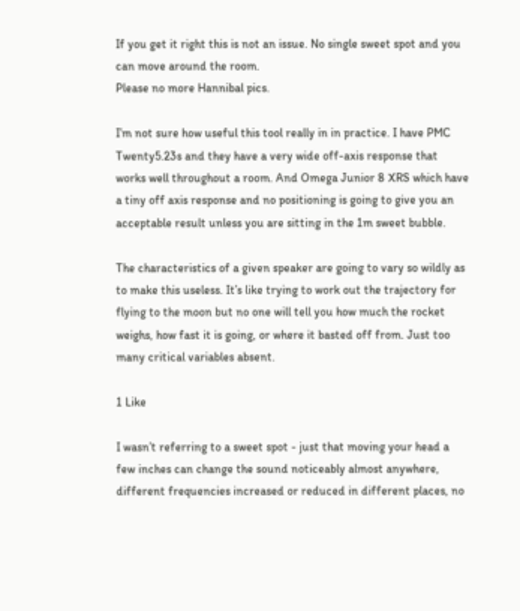If you get it right this is not an issue. No single sweet spot and you can move around the room.
Please no more Hannibal pics.

I’m not sure how useful this tool really in in practice. I have PMC Twenty5.23s and they have a very wide off-axis response that works well throughout a room. And Omega Junior 8 XRS which have a tiny off axis response and no positioning is going to give you an acceptable result unless you are sitting in the 1m sweet bubble.

The characteristics of a given speaker are going to vary so wildly as to make this useless. It’s like trying to work out the trajectory for flying to the moon but no one will tell you how much the rocket weighs, how fast it is going, or where it basted off from. Just too many critical variables absent.

1 Like

I wasn’t referring to a sweet spot - just that moving your head a few inches can change the sound noticeably almost anywhere, different frequencies increased or reduced in different places, no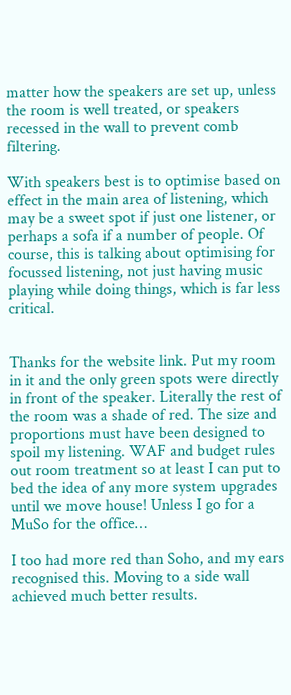matter how the speakers are set up, unless the room is well treated, or speakers recessed in the wall to prevent comb filtering.

With speakers best is to optimise based on effect in the main area of listening, which may be a sweet spot if just one listener, or perhaps a sofa if a number of people. Of course, this is talking about optimising for focussed listening, not just having music playing while doing things, which is far less critical.


Thanks for the website link. Put my room in it and the only green spots were directly in front of the speaker. Literally the rest of the room was a shade of red. The size and proportions must have been designed to spoil my listening. WAF and budget rules out room treatment so at least I can put to bed the idea of any more system upgrades until we move house! Unless I go for a MuSo for the office…

I too had more red than Soho, and my ears recognised this. Moving to a side wall achieved much better results.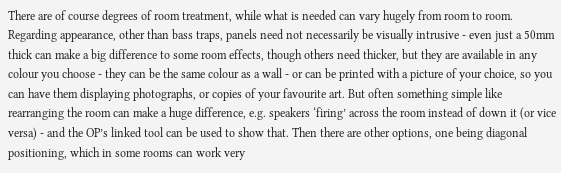There are of course degrees of room treatment, while what is needed can vary hugely from room to room. Regarding appearance, other than bass traps, panels need not necessarily be visually intrusive - even just a 50mm thick can make a big difference to some room effects, though others need thicker, but they are available in any colour you choose - they can be the same colour as a wall - or can be printed with a picture of your choice, so you can have them displaying photographs, or copies of your favourite art. But often something simple like rearranging the room can make a huge difference, e.g. speakers ‘firing’ across the room instead of down it (or vice versa) - and the OP’s linked tool can be used to show that. Then there are other options, one being diagonal positioning, which in some rooms can work very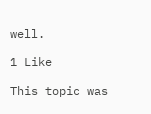well.

1 Like

This topic was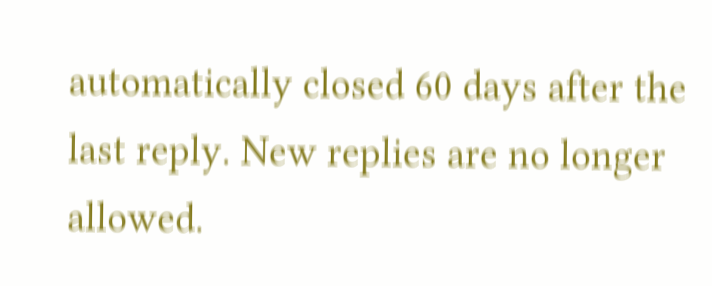automatically closed 60 days after the last reply. New replies are no longer allowed.